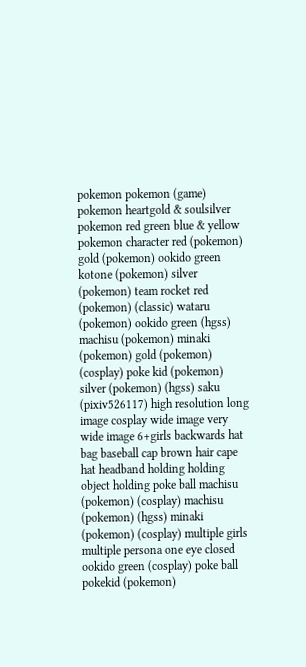pokemon pokemon (game) pokemon heartgold & soulsilver pokemon red green blue & yellow pokemon character red (pokemon) gold (pokemon) ookido green kotone (pokemon) silver (pokemon) team rocket red (pokemon) (classic) wataru (pokemon) ookido green (hgss) machisu (pokemon) minaki (pokemon) gold (pokemon) (cosplay) poke kid (pokemon) silver (pokemon) (hgss) saku (pixiv526117) high resolution long image cosplay wide image very wide image 6+girls backwards hat bag baseball cap brown hair cape hat headband holding holding object holding poke ball machisu (pokemon) (cosplay) machisu (pokemon) (hgss) minaki (pokemon) (cosplay) multiple girls multiple persona one eye closed ookido green (cosplay) poke ball pokekid (pokemon)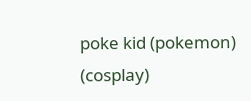poke kid (pokemon) (cosplay)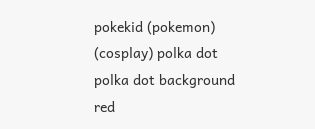pokekid (pokemon) (cosplay) polka dot polka dot background red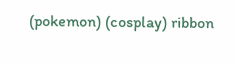(pokemon) (cosplay) ribbon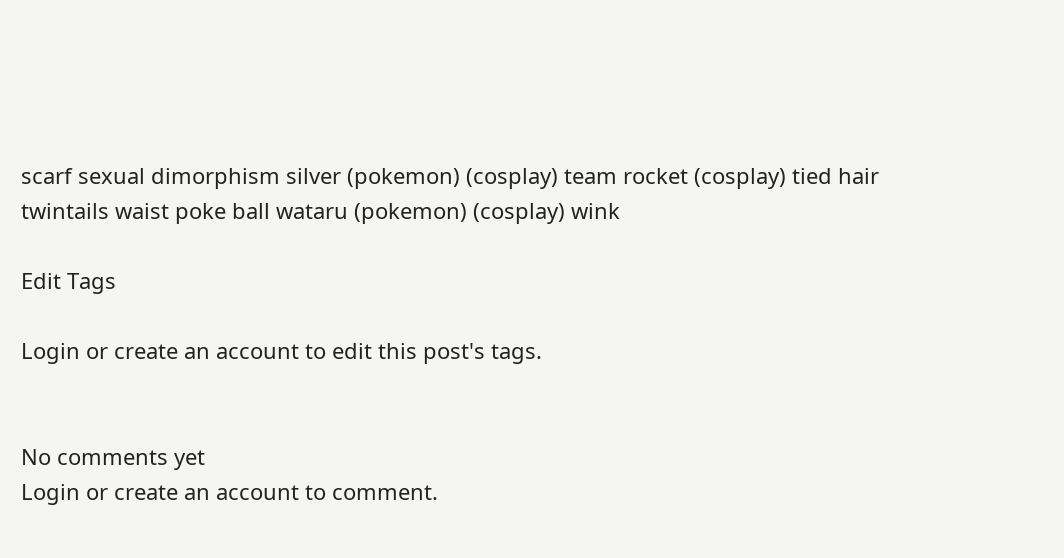scarf sexual dimorphism silver (pokemon) (cosplay) team rocket (cosplay) tied hair twintails waist poke ball wataru (pokemon) (cosplay) wink

Edit Tags

Login or create an account to edit this post's tags.


No comments yet
Login or create an account to comment.